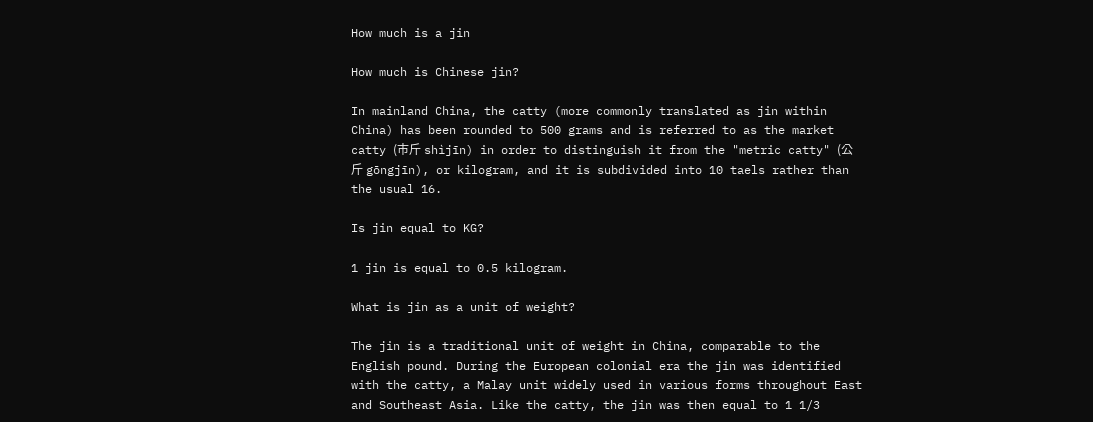How much is a jin

How much is Chinese jin?

In mainland China, the catty (more commonly translated as jin within China) has been rounded to 500 grams and is referred to as the market catty (市斤 shìjīn) in order to distinguish it from the "metric catty" (公斤 gōngjīn), or kilogram, and it is subdivided into 10 taels rather than the usual 16.

Is jin equal to KG?

1 jin is equal to 0.5 kilogram.

What is jin as a unit of weight?

The jin is a traditional unit of weight in China, comparable to the English pound. During the European colonial era the jin was identified with the catty, a Malay unit widely used in various forms throughout East and Southeast Asia. Like the catty, the jin was then equal to 1 1/3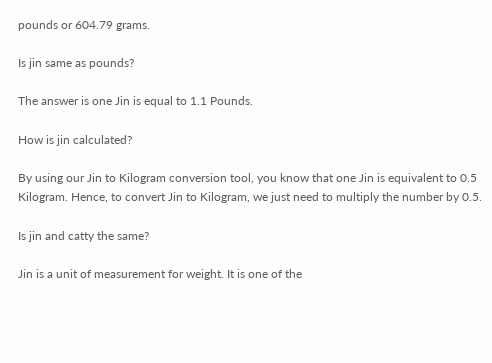pounds or 604.79 grams.

Is jin same as pounds?

The answer is one Jin is equal to 1.1 Pounds.

How is jin calculated?

By using our Jin to Kilogram conversion tool, you know that one Jin is equivalent to 0.5 Kilogram. Hence, to convert Jin to Kilogram, we just need to multiply the number by 0.5.

Is jin and catty the same?

Jin is a unit of measurement for weight. It is one of the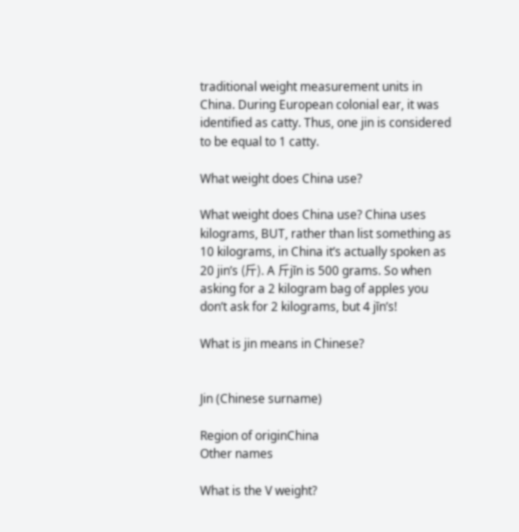traditional weight measurement units in China. During European colonial ear, it was identified as catty. Thus, one jin is considered to be equal to 1 catty.

What weight does China use?

What weight does China use? China uses kilograms, BUT, rather than list something as 10 kilograms, in China it’s actually spoken as 20 jin’s (斤). A 斤jīn is 500 grams. So when asking for a 2 kilogram bag of apples you don’t ask for 2 kilograms, but 4 jīn’s!

What is jin means in Chinese?


Jin (Chinese surname)

Region of originChina
Other names

What is the V weight?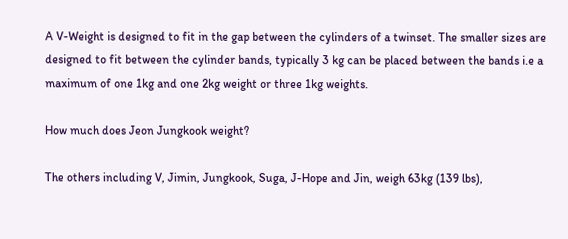A V-Weight is designed to fit in the gap between the cylinders of a twinset. The smaller sizes are designed to fit between the cylinder bands, typically 3 kg can be placed between the bands i.e a maximum of one 1kg and one 2kg weight or three 1kg weights.

How much does Jeon Jungkook weight?

The others including V, Jimin, Jungkook, Suga, J-Hope and Jin, weigh 63kg (139 lbs),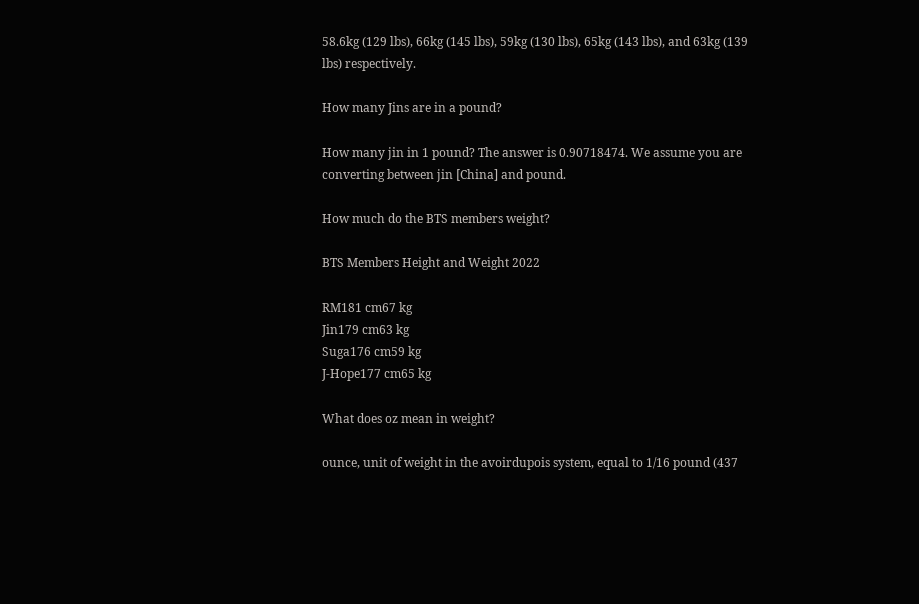58.6kg (129 lbs), 66kg (145 lbs), 59kg (130 lbs), 65kg (143 lbs), and 63kg (139 lbs) respectively.

How many Jins are in a pound?

How many jin in 1 pound? The answer is 0.90718474. We assume you are converting between jin [China] and pound.

How much do the BTS members weight?

BTS Members Height and Weight 2022

RM181 cm67 kg
Jin179 cm63 kg
Suga176 cm59 kg
J-Hope177 cm65 kg

What does oz mean in weight?

ounce, unit of weight in the avoirdupois system, equal to 1/16 pound (437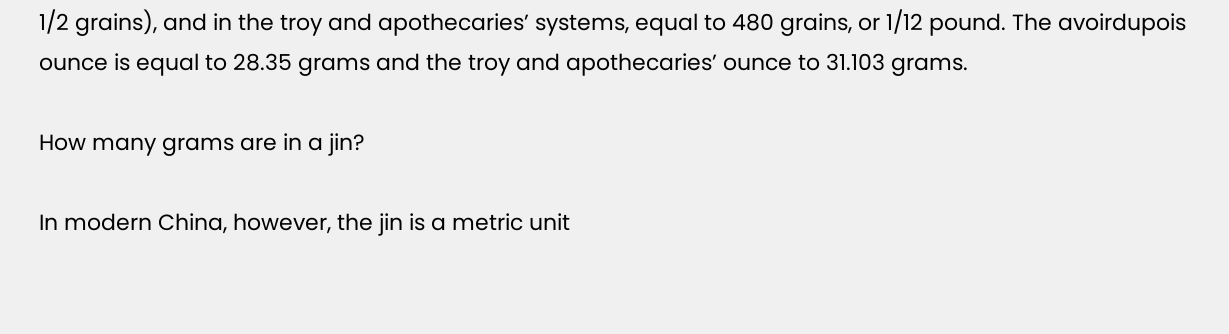1/2 grains), and in the troy and apothecaries’ systems, equal to 480 grains, or 1/12 pound. The avoirdupois ounce is equal to 28.35 grams and the troy and apothecaries’ ounce to 31.103 grams.

How many grams are in a jin?

In modern China, however, the jin is a metric unit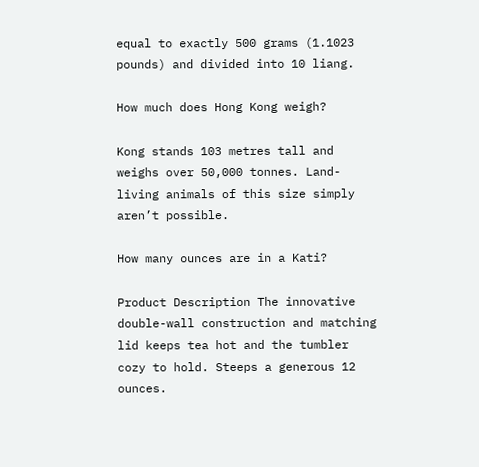equal to exactly 500 grams (1.1023 pounds) and divided into 10 liang.

How much does Hong Kong weigh?

Kong stands 103 metres tall and weighs over 50,000 tonnes. Land-living animals of this size simply aren’t possible.

How many ounces are in a Kati?

Product Description The innovative double-wall construction and matching lid keeps tea hot and the tumbler cozy to hold. Steeps a generous 12 ounces.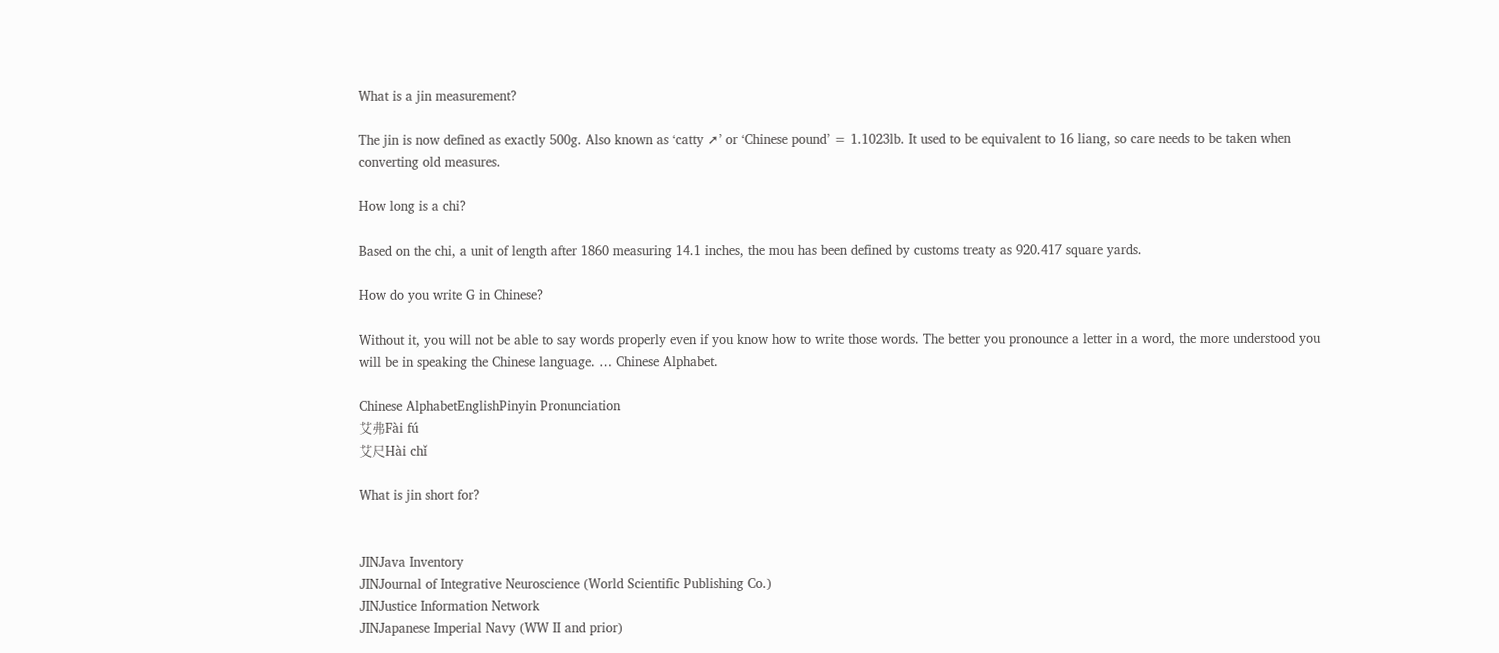What is a jin measurement?

The jin is now defined as exactly 500g. Also known as ‘catty ➚’ or ‘Chinese pound’ = 1.1023lb. It used to be equivalent to 16 liang, so care needs to be taken when converting old measures.

How long is a chi?

Based on the chi, a unit of length after 1860 measuring 14.1 inches, the mou has been defined by customs treaty as 920.417 square yards.

How do you write G in Chinese?

Without it, you will not be able to say words properly even if you know how to write those words. The better you pronounce a letter in a word, the more understood you will be in speaking the Chinese language. … Chinese Alphabet.

Chinese AlphabetEnglishPinyin Pronunciation
艾弗Fài fú
艾尺Hài chǐ

What is jin short for?


JINJava Inventory
JINJournal of Integrative Neuroscience (World Scientific Publishing Co.)
JINJustice Information Network
JINJapanese Imperial Navy (WW II and prior)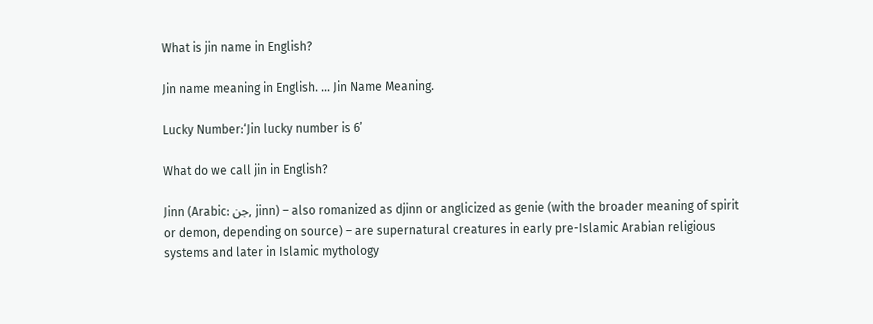What is jin name in English?

Jin name meaning in English. … Jin Name Meaning.

Lucky Number:‘Jin lucky number is 6’

What do we call jin in English?

Jinn (Arabic: جن, jinn) – also romanized as djinn or anglicized as genie (with the broader meaning of spirit or demon, depending on source) – are supernatural creatures in early pre-Islamic Arabian religious systems and later in Islamic mythology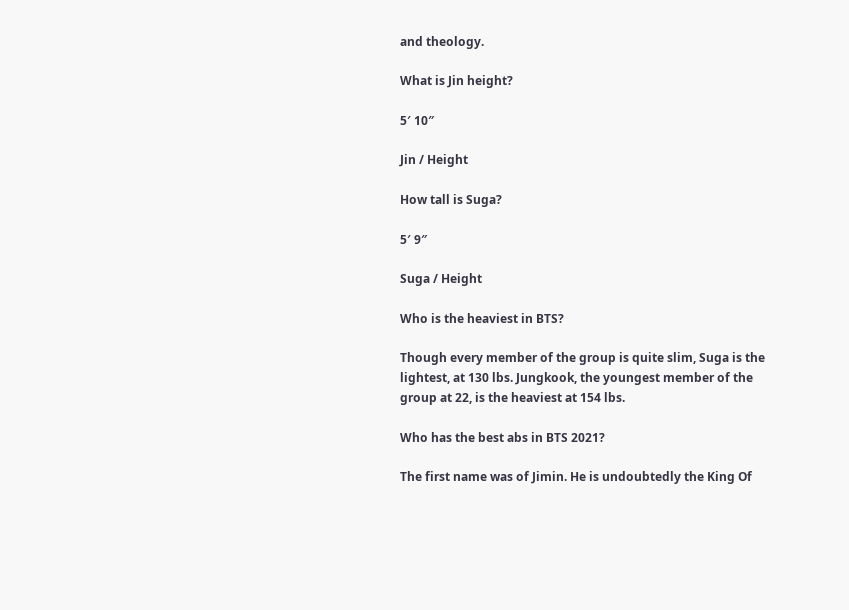and theology.

What is Jin height?

5′ 10″

Jin / Height

How tall is Suga?

5′ 9″

Suga / Height

Who is the heaviest in BTS?

Though every member of the group is quite slim, Suga is the lightest, at 130 lbs. Jungkook, the youngest member of the group at 22, is the heaviest at 154 lbs.

Who has the best abs in BTS 2021?

The first name was of Jimin. He is undoubtedly the King Of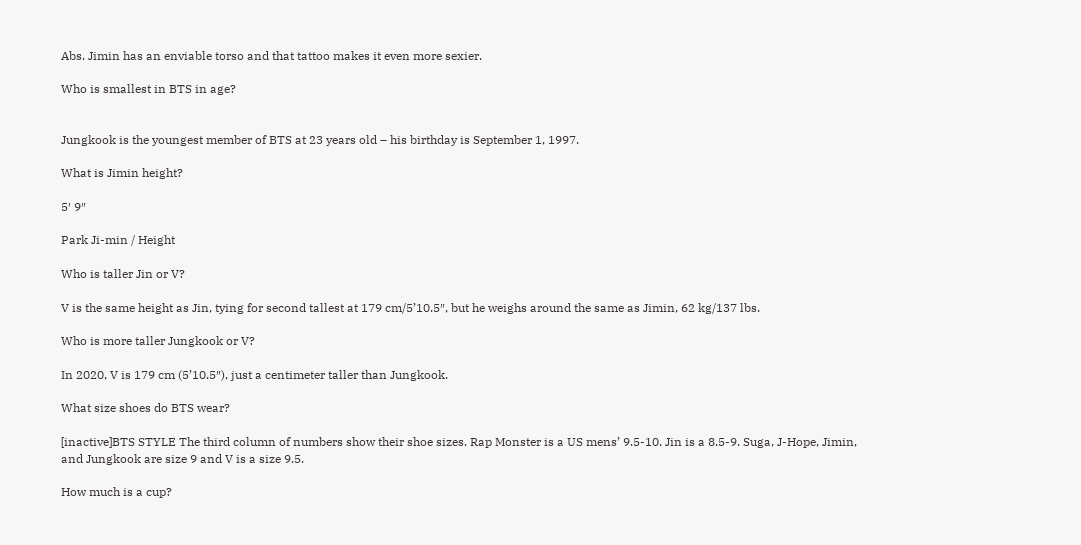Abs. Jimin has an enviable torso and that tattoo makes it even more sexier.

Who is smallest in BTS in age?


Jungkook is the youngest member of BTS at 23 years old – his birthday is September 1, 1997.

What is Jimin height?

5′ 9″

Park Ji-min / Height

Who is taller Jin or V?

V is the same height as Jin, tying for second tallest at 179 cm/5’10.5″, but he weighs around the same as Jimin, 62 kg/137 lbs.

Who is more taller Jungkook or V?

In 2020, V is 179 cm (5’10.5″), just a centimeter taller than Jungkook.

What size shoes do BTS wear?

[inactive]BTS STYLE The third column of numbers show their shoe sizes. Rap Monster is a US mens’ 9.5-10. Jin is a 8.5-9. Suga, J-Hope, Jimin, and Jungkook are size 9 and V is a size 9.5.

How much is a cup?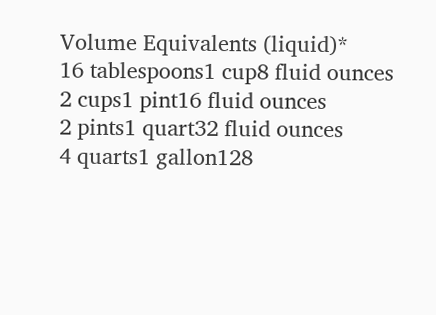Volume Equivalents (liquid)*
16 tablespoons1 cup8 fluid ounces
2 cups1 pint16 fluid ounces
2 pints1 quart32 fluid ounces
4 quarts1 gallon128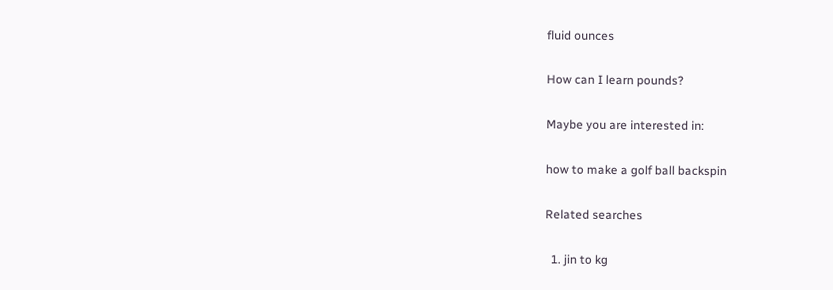fluid ounces

How can I learn pounds?

Maybe you are interested in:

how to make a golf ball backspin

Related searches

  1. jin to kg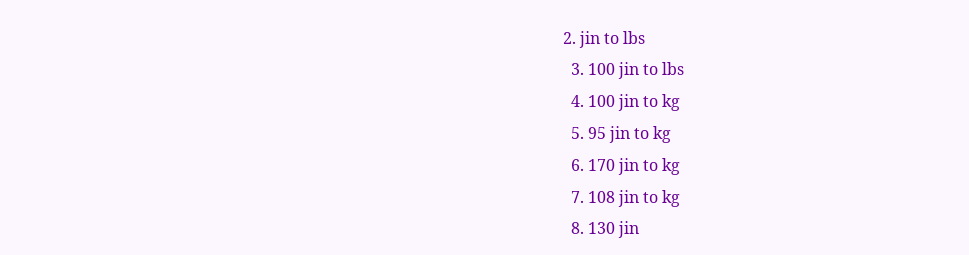2. jin to lbs
  3. 100 jin to lbs
  4. 100 jin to kg
  5. 95 jin to kg
  6. 170 jin to kg
  7. 108 jin to kg
  8. 130 jin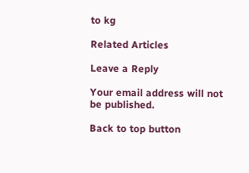to kg

Related Articles

Leave a Reply

Your email address will not be published.

Back to top button